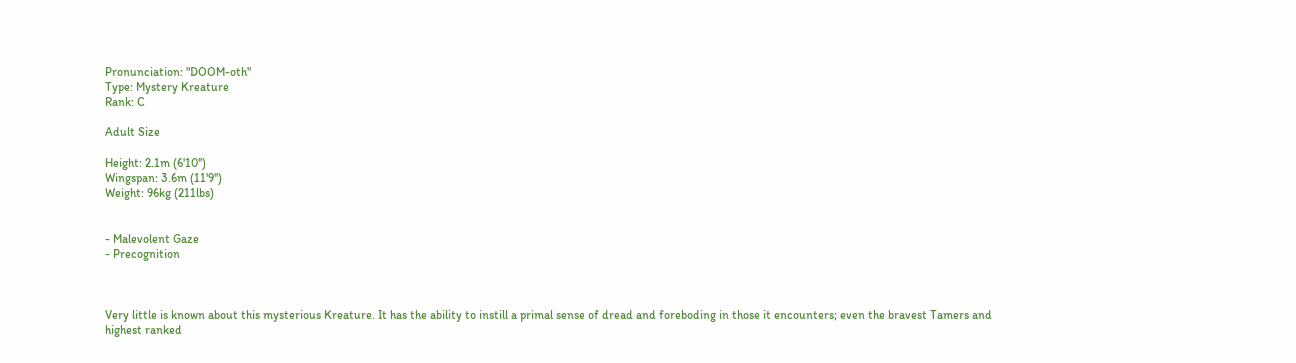Pronunciation: "DOOM-oth"
Type: Mystery Kreature
Rank: C

Adult Size

Height: 2.1m (6'10'')
Wingspan: 3.6m (11'9'')
Weight: 96kg (211lbs)


- Malevolent Gaze
- Precognition



Very little is known about this mysterious Kreature. It has the ability to instill a primal sense of dread and foreboding in those it encounters; even the bravest Tamers and highest ranked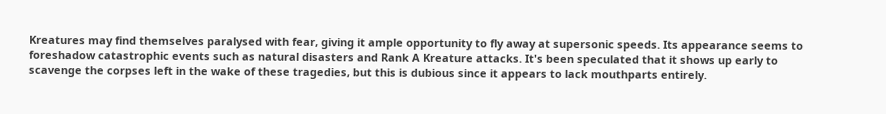Kreatures may find themselves paralysed with fear, giving it ample opportunity to fly away at supersonic speeds. Its appearance seems to foreshadow catastrophic events such as natural disasters and Rank A Kreature attacks. It's been speculated that it shows up early to scavenge the corpses left in the wake of these tragedies, but this is dubious since it appears to lack mouthparts entirely.